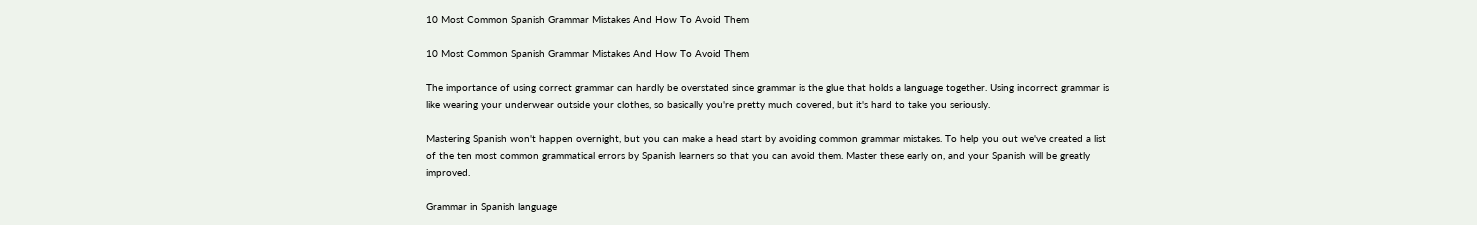10 Most Common Spanish Grammar Mistakes And How To Avoid Them

10 Most Common Spanish Grammar Mistakes And How To Avoid Them

The importance of using correct grammar can hardly be overstated since grammar is the glue that holds a language together. Using incorrect grammar is like wearing your underwear outside your clothes, so basically you're pretty much covered, but it's hard to take you seriously.

Mastering Spanish won't happen overnight, but you can make a head start by avoiding common grammar mistakes. To help you out we've created a list of the ten most common grammatical errors by Spanish learners so that you can avoid them. Master these early on, and your Spanish will be greatly improved.

Grammar in Spanish language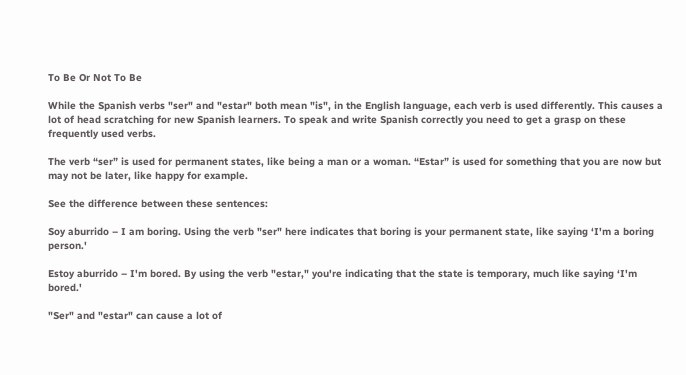To Be Or Not To Be

While the Spanish verbs "ser" and "estar" both mean "is", in the English language, each verb is used differently. This causes a lot of head scratching for new Spanish learners. To speak and write Spanish correctly you need to get a grasp on these frequently used verbs.

The verb “ser” is used for permanent states, like being a man or a woman. “Estar” is used for something that you are now but may not be later, like happy for example.

See the difference between these sentences:

Soy aburrido – I am boring. Using the verb "ser" here indicates that boring is your permanent state, like saying ‘I'm a boring person.'

Estoy aburrido – I'm bored. By using the verb "estar," you're indicating that the state is temporary, much like saying ‘I'm bored.'

"Ser" and "estar" can cause a lot of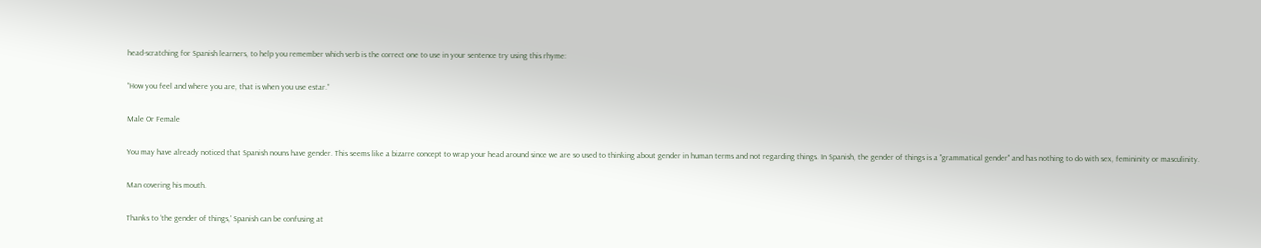head-scratching for Spanish learners, to help you remember which verb is the correct one to use in your sentence try using this rhyme:

“How you feel and where you are, that is when you use estar.”

Male Or Female

You may have already noticed that Spanish nouns have gender. This seems like a bizarre concept to wrap your head around since we are so used to thinking about gender in human terms and not regarding things. In Spanish, the gender of things is a "grammatical gender" and has nothing to do with sex, femininity or masculinity.

Man covering his mouth.

Thanks to ‘the gender of things,' Spanish can be confusing at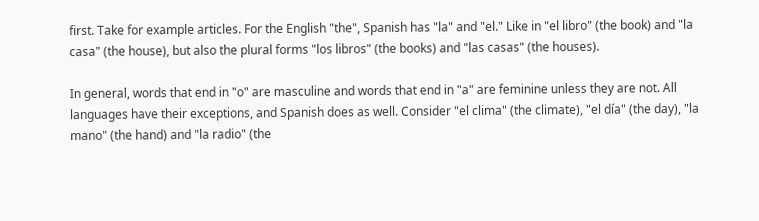first. Take for example articles. For the English "the", Spanish has "la" and "el." Like in "el libro" (the book) and "la casa" (the house), but also the plural forms "los libros" (the books) and "las casas" (the houses).

In general, words that end in "o" are masculine and words that end in "a" are feminine unless they are not. All languages have their exceptions, and Spanish does as well. Consider "el clima" (the climate), "el día" (the day), "la mano" (the hand) and "la radio" (the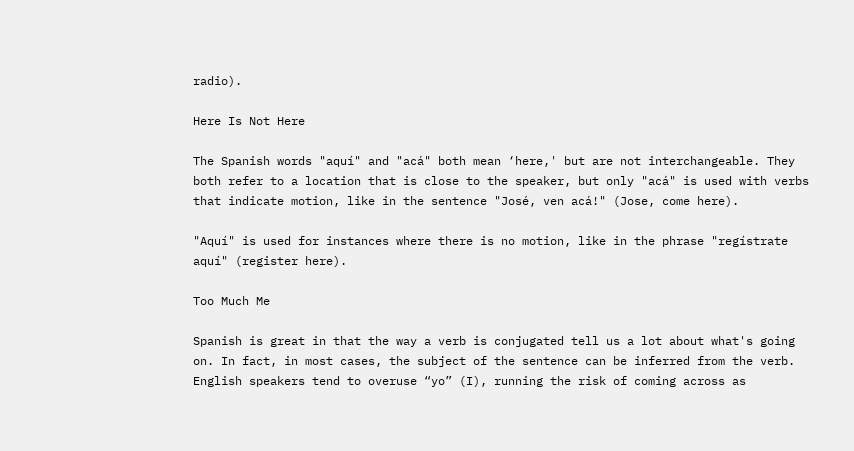radio).

Here Is Not Here

The Spanish words "aquí" and "acá" both mean ‘here,' but are not interchangeable. They both refer to a location that is close to the speaker, but only "acá" is used with verbs that indicate motion, like in the sentence "José, ven acá!" (Jose, come here).

"Aquí" is used for instances where there is no motion, like in the phrase "regístrate aquí" (register here).

Too Much Me

Spanish is great in that the way a verb is conjugated tell us a lot about what's going on. In fact, in most cases, the subject of the sentence can be inferred from the verb. English speakers tend to overuse “yo” (I), running the risk of coming across as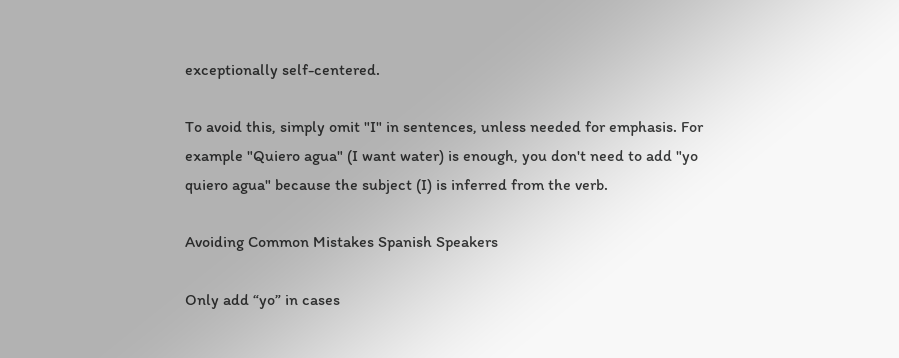exceptionally self-centered.

To avoid this, simply omit "I" in sentences, unless needed for emphasis. For example "Quiero agua" (I want water) is enough, you don't need to add "yo quiero agua" because the subject (I) is inferred from the verb.

Avoiding Common Mistakes Spanish Speakers

Only add “yo” in cases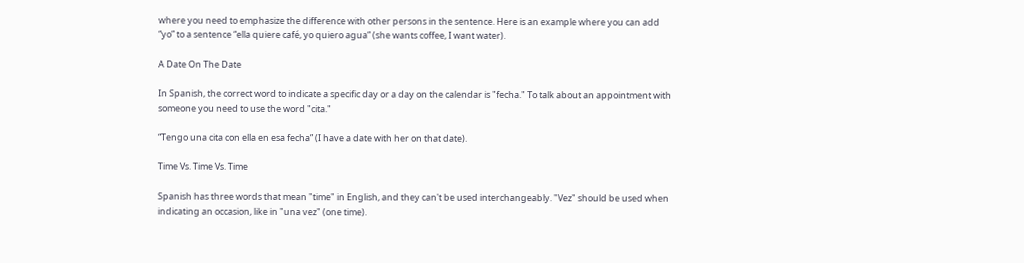where you need to emphasize the difference with other persons in the sentence. Here is an example where you can add “yo” to a sentence “ella quiere café, yo quiero agua” (she wants coffee, I want water).

A Date On The Date

In Spanish, the correct word to indicate a specific day or a day on the calendar is "fecha." To talk about an appointment with someone you need to use the word "cita."

“Tengo una cita con ella en esa fecha” (I have a date with her on that date).

Time Vs. Time Vs. Time

Spanish has three words that mean "time" in English, and they can't be used interchangeably. "Vez" should be used when indicating an occasion, like in "una vez" (one time).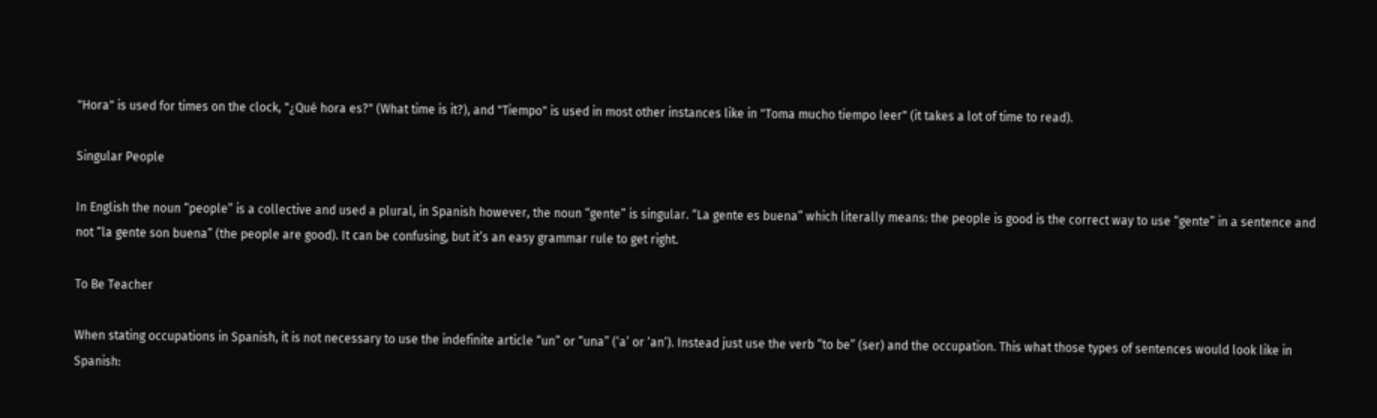"Hora" is used for times on the clock, "¿Qué hora es?" (What time is it?), and "Tiempo" is used in most other instances like in "Toma mucho tiempo leer" (it takes a lot of time to read).

Singular People

In English the noun “people” is a collective and used a plural, in Spanish however, the noun “gente” is singular. “La gente es buena” which literally means: the people is good is the correct way to use “gente” in a sentence and not “la gente son buena” (the people are good). It can be confusing, but it’s an easy grammar rule to get right.

To Be Teacher

When stating occupations in Spanish, it is not necessary to use the indefinite article “un” or “una” (‘a’ or ‘an’). Instead just use the verb “to be” (ser) and the occupation. This what those types of sentences would look like in Spanish: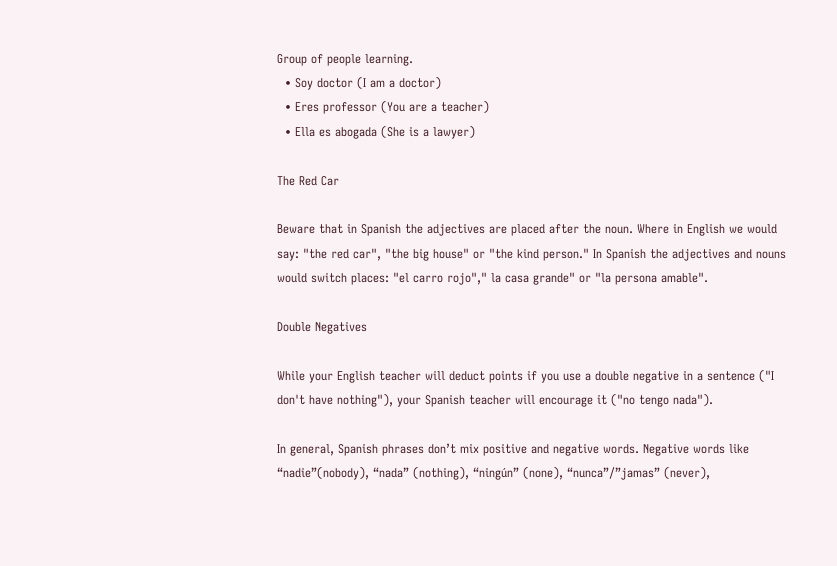Group of people learning.
  • Soy doctor (I am a doctor)
  • Eres professor (You are a teacher)
  • Ella es abogada (She is a lawyer)

The Red Car

Beware that in Spanish the adjectives are placed after the noun. Where in English we would say: "the red car", "the big house" or "the kind person." In Spanish the adjectives and nouns would switch places: "el carro rojo"," la casa grande" or "la persona amable".

Double Negatives

While your English teacher will deduct points if you use a double negative in a sentence ("I don't have nothing"), your Spanish teacher will encourage it ("no tengo nada").

In general, Spanish phrases don’t mix positive and negative words. Negative words like “nadie”(nobody), “nada” (nothing), “ningún” (none), “nunca”/”jamas” (never),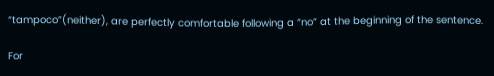“tampoco”(neither), are perfectly comfortable following a “no” at the beginning of the sentence.

For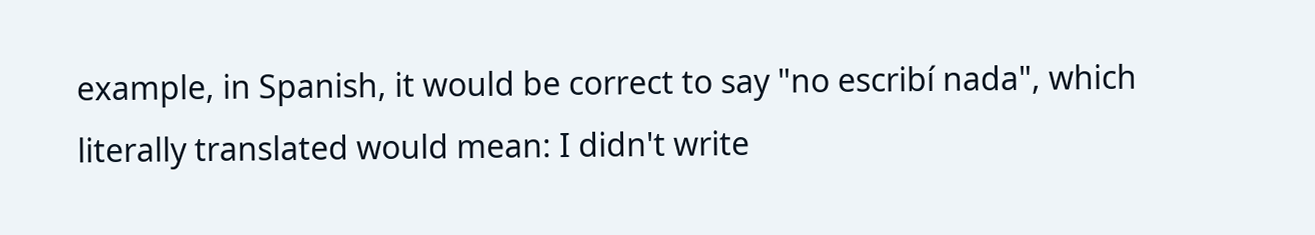example, in Spanish, it would be correct to say "no escribí nada", which literally translated would mean: I didn't write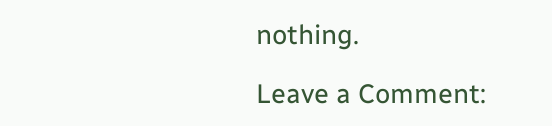nothing.

Leave a Comment: